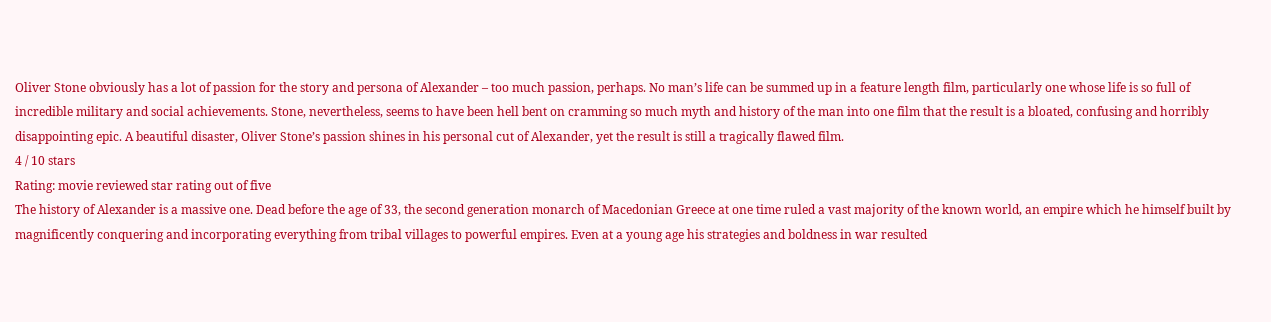Oliver Stone obviously has a lot of passion for the story and persona of Alexander – too much passion, perhaps. No man’s life can be summed up in a feature length film, particularly one whose life is so full of incredible military and social achievements. Stone, nevertheless, seems to have been hell bent on cramming so much myth and history of the man into one film that the result is a bloated, confusing and horribly disappointing epic. A beautiful disaster, Oliver Stone’s passion shines in his personal cut of Alexander, yet the result is still a tragically flawed film.
4 / 10 stars
Rating: movie reviewed star rating out of five
The history of Alexander is a massive one. Dead before the age of 33, the second generation monarch of Macedonian Greece at one time ruled a vast majority of the known world, an empire which he himself built by magnificently conquering and incorporating everything from tribal villages to powerful empires. Even at a young age his strategies and boldness in war resulted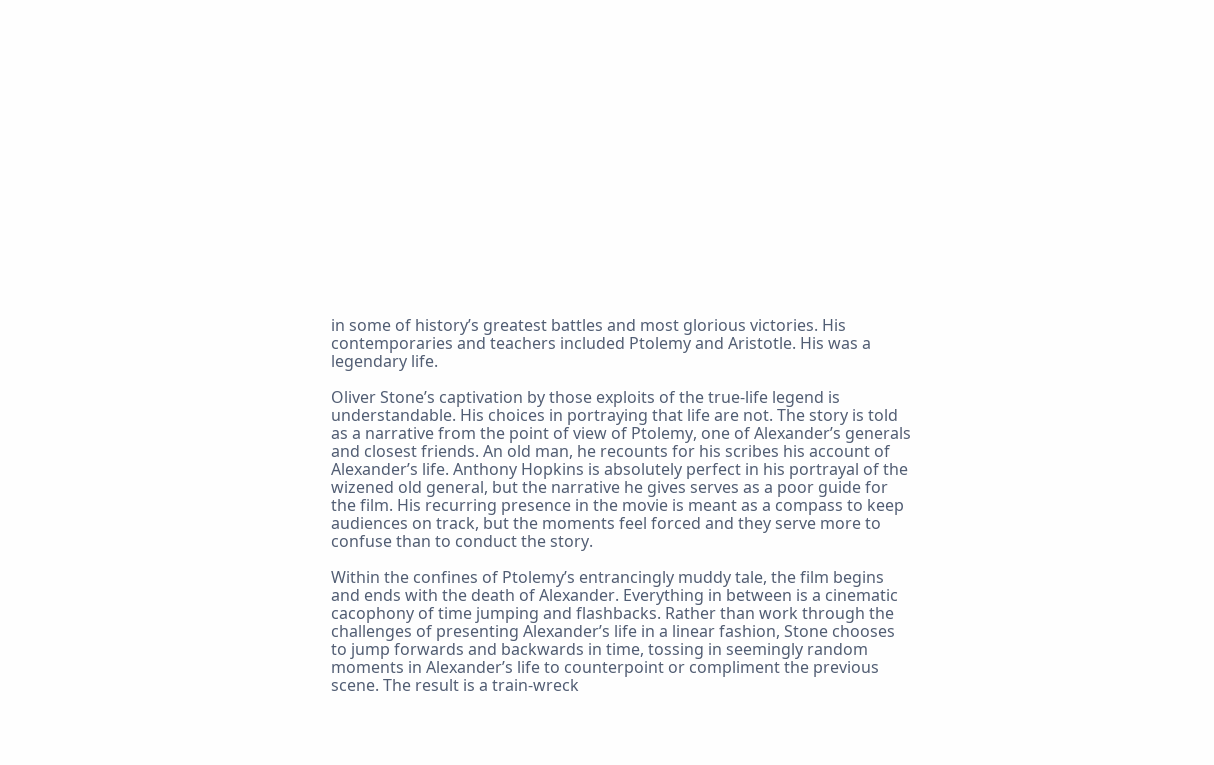in some of history’s greatest battles and most glorious victories. His contemporaries and teachers included Ptolemy and Aristotle. His was a legendary life.

Oliver Stone’s captivation by those exploits of the true-life legend is understandable. His choices in portraying that life are not. The story is told as a narrative from the point of view of Ptolemy, one of Alexander’s generals and closest friends. An old man, he recounts for his scribes his account of Alexander’s life. Anthony Hopkins is absolutely perfect in his portrayal of the wizened old general, but the narrative he gives serves as a poor guide for the film. His recurring presence in the movie is meant as a compass to keep audiences on track, but the moments feel forced and they serve more to confuse than to conduct the story.

Within the confines of Ptolemy’s entrancingly muddy tale, the film begins and ends with the death of Alexander. Everything in between is a cinematic cacophony of time jumping and flashbacks. Rather than work through the challenges of presenting Alexander’s life in a linear fashion, Stone chooses to jump forwards and backwards in time, tossing in seemingly random moments in Alexander’s life to counterpoint or compliment the previous scene. The result is a train-wreck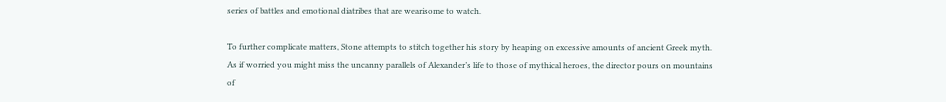series of battles and emotional diatribes that are wearisome to watch.

To further complicate matters, Stone attempts to stitch together his story by heaping on excessive amounts of ancient Greek myth. As if worried you might miss the uncanny parallels of Alexander’s life to those of mythical heroes, the director pours on mountains of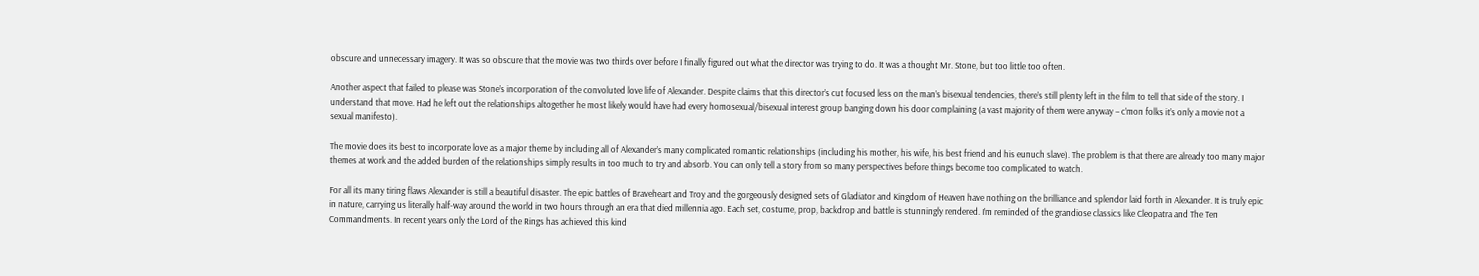obscure and unnecessary imagery. It was so obscure that the movie was two thirds over before I finally figured out what the director was trying to do. It was a thought Mr. Stone, but too little too often.

Another aspect that failed to please was Stone’s incorporation of the convoluted love life of Alexander. Despite claims that this director’s cut focused less on the man’s bisexual tendencies, there’s still plenty left in the film to tell that side of the story. I understand that move. Had he left out the relationships altogether he most likely would have had every homosexual/bisexual interest group banging down his door complaining (a vast majority of them were anyway – c’mon folks it’s only a movie not a sexual manifesto).

The movie does its best to incorporate love as a major theme by including all of Alexander’s many complicated romantic relationships (including his mother, his wife, his best friend and his eunuch slave). The problem is that there are already too many major themes at work and the added burden of the relationships simply results in too much to try and absorb. You can only tell a story from so many perspectives before things become too complicated to watch.

For all its many tiring flaws Alexander is still a beautiful disaster. The epic battles of Braveheart and Troy and the gorgeously designed sets of Gladiator and Kingdom of Heaven have nothing on the brilliance and splendor laid forth in Alexander. It is truly epic in nature, carrying us literally half-way around the world in two hours through an era that died millennia ago. Each set, costume, prop, backdrop and battle is stunningly rendered. I’m reminded of the grandiose classics like Cleopatra and The Ten Commandments. In recent years only the Lord of the Rings has achieved this kind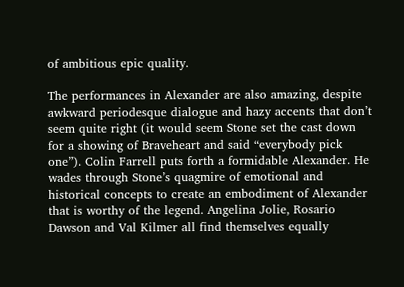of ambitious epic quality.

The performances in Alexander are also amazing, despite awkward periodesque dialogue and hazy accents that don’t seem quite right (it would seem Stone set the cast down for a showing of Braveheart and said “everybody pick one”). Colin Farrell puts forth a formidable Alexander. He wades through Stone’s quagmire of emotional and historical concepts to create an embodiment of Alexander that is worthy of the legend. Angelina Jolie, Rosario Dawson and Val Kilmer all find themselves equally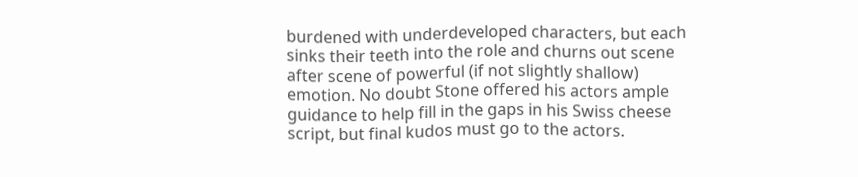burdened with underdeveloped characters, but each sinks their teeth into the role and churns out scene after scene of powerful (if not slightly shallow) emotion. No doubt Stone offered his actors ample guidance to help fill in the gaps in his Swiss cheese script, but final kudos must go to the actors.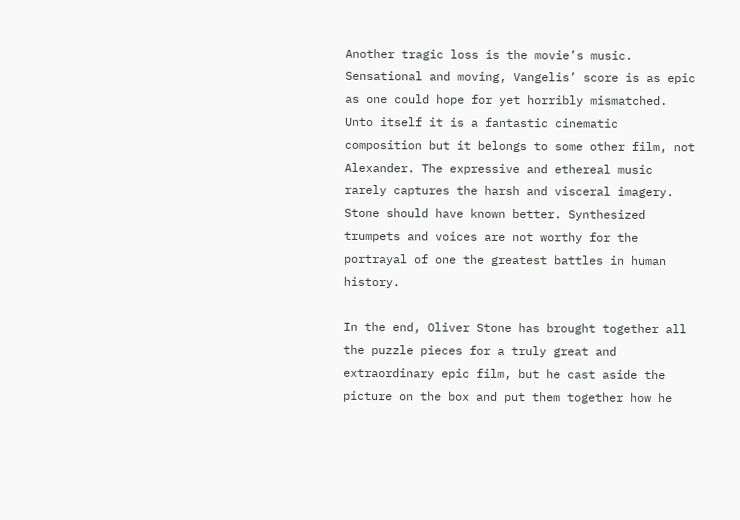Another tragic loss is the movie’s music. Sensational and moving, Vangelis’ score is as epic as one could hope for yet horribly mismatched. Unto itself it is a fantastic cinematic composition but it belongs to some other film, not Alexander. The expressive and ethereal music rarely captures the harsh and visceral imagery. Stone should have known better. Synthesized trumpets and voices are not worthy for the portrayal of one the greatest battles in human history.

In the end, Oliver Stone has brought together all the puzzle pieces for a truly great and extraordinary epic film, but he cast aside the picture on the box and put them together how he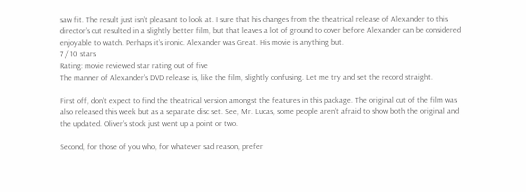saw fit. The result just isn’t pleasant to look at. I sure that his changes from the theatrical release of Alexander to this director’s cut resulted in a slightly better film, but that leaves a lot of ground to cover before Alexander can be considered enjoyable to watch. Perhaps it’s ironic. Alexander was Great. His movie is anything but.
7 / 10 stars
Rating: movie reviewed star rating out of five
The manner of Alexander’s DVD release is, like the film, slightly confusing. Let me try and set the record straight.

First off, don’t expect to find the theatrical version amongst the features in this package. The original cut of the film was also released this week but as a separate disc set. See, Mr. Lucas, some people aren’t afraid to show both the original and the updated. Oliver’s stock just went up a point or two.

Second, for those of you who, for whatever sad reason, prefer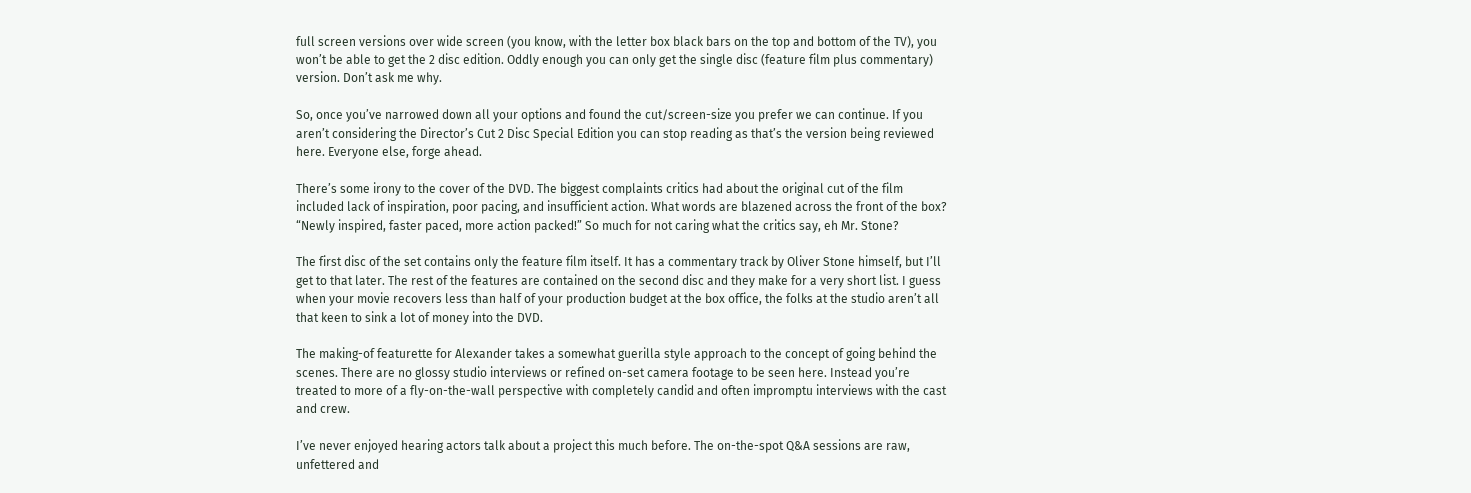full screen versions over wide screen (you know, with the letter box black bars on the top and bottom of the TV), you won’t be able to get the 2 disc edition. Oddly enough you can only get the single disc (feature film plus commentary) version. Don’t ask me why.

So, once you’ve narrowed down all your options and found the cut/screen-size you prefer we can continue. If you aren’t considering the Director’s Cut 2 Disc Special Edition you can stop reading as that’s the version being reviewed here. Everyone else, forge ahead.

There’s some irony to the cover of the DVD. The biggest complaints critics had about the original cut of the film included lack of inspiration, poor pacing, and insufficient action. What words are blazened across the front of the box? “Newly inspired, faster paced, more action packed!” So much for not caring what the critics say, eh Mr. Stone?

The first disc of the set contains only the feature film itself. It has a commentary track by Oliver Stone himself, but I’ll get to that later. The rest of the features are contained on the second disc and they make for a very short list. I guess when your movie recovers less than half of your production budget at the box office, the folks at the studio aren’t all that keen to sink a lot of money into the DVD.

The making-of featurette for Alexander takes a somewhat guerilla style approach to the concept of going behind the scenes. There are no glossy studio interviews or refined on-set camera footage to be seen here. Instead you’re treated to more of a fly-on-the-wall perspective with completely candid and often impromptu interviews with the cast and crew.

I’ve never enjoyed hearing actors talk about a project this much before. The on-the-spot Q&A sessions are raw, unfettered and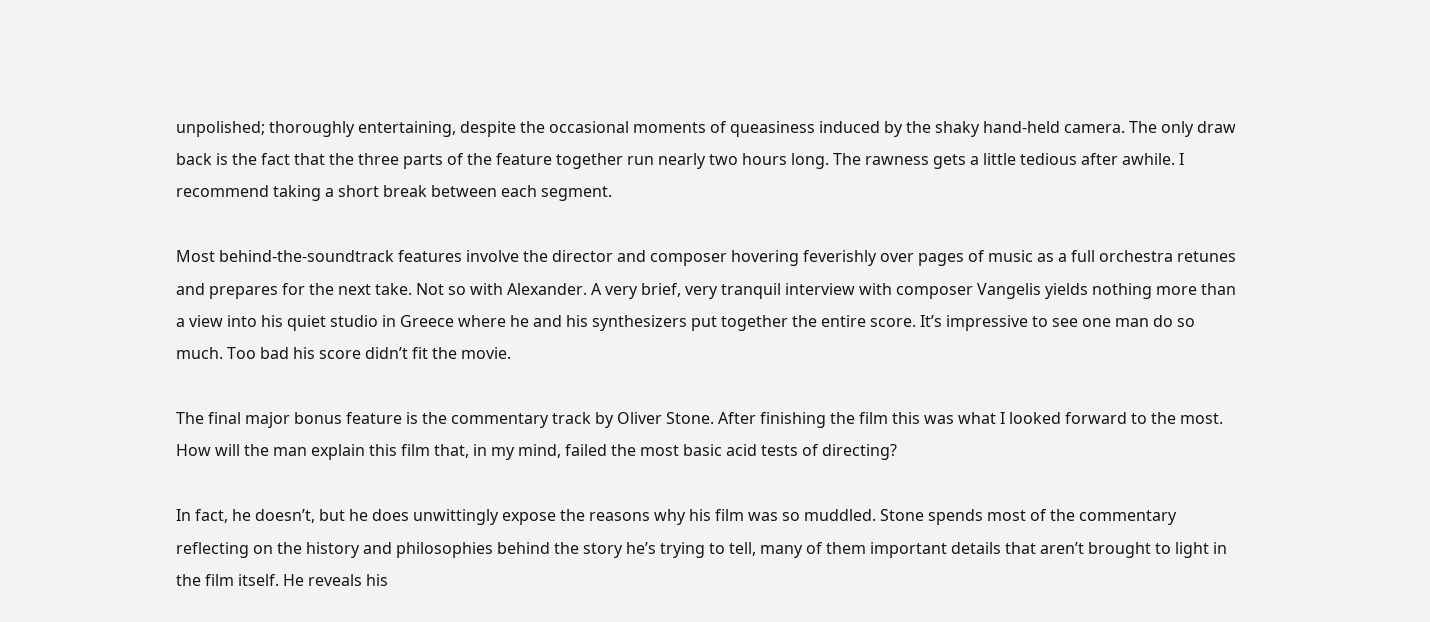unpolished; thoroughly entertaining, despite the occasional moments of queasiness induced by the shaky hand-held camera. The only draw back is the fact that the three parts of the feature together run nearly two hours long. The rawness gets a little tedious after awhile. I recommend taking a short break between each segment.

Most behind-the-soundtrack features involve the director and composer hovering feverishly over pages of music as a full orchestra retunes and prepares for the next take. Not so with Alexander. A very brief, very tranquil interview with composer Vangelis yields nothing more than a view into his quiet studio in Greece where he and his synthesizers put together the entire score. It’s impressive to see one man do so much. Too bad his score didn’t fit the movie.

The final major bonus feature is the commentary track by Oliver Stone. After finishing the film this was what I looked forward to the most. How will the man explain this film that, in my mind, failed the most basic acid tests of directing?

In fact, he doesn’t, but he does unwittingly expose the reasons why his film was so muddled. Stone spends most of the commentary reflecting on the history and philosophies behind the story he’s trying to tell, many of them important details that aren’t brought to light in the film itself. He reveals his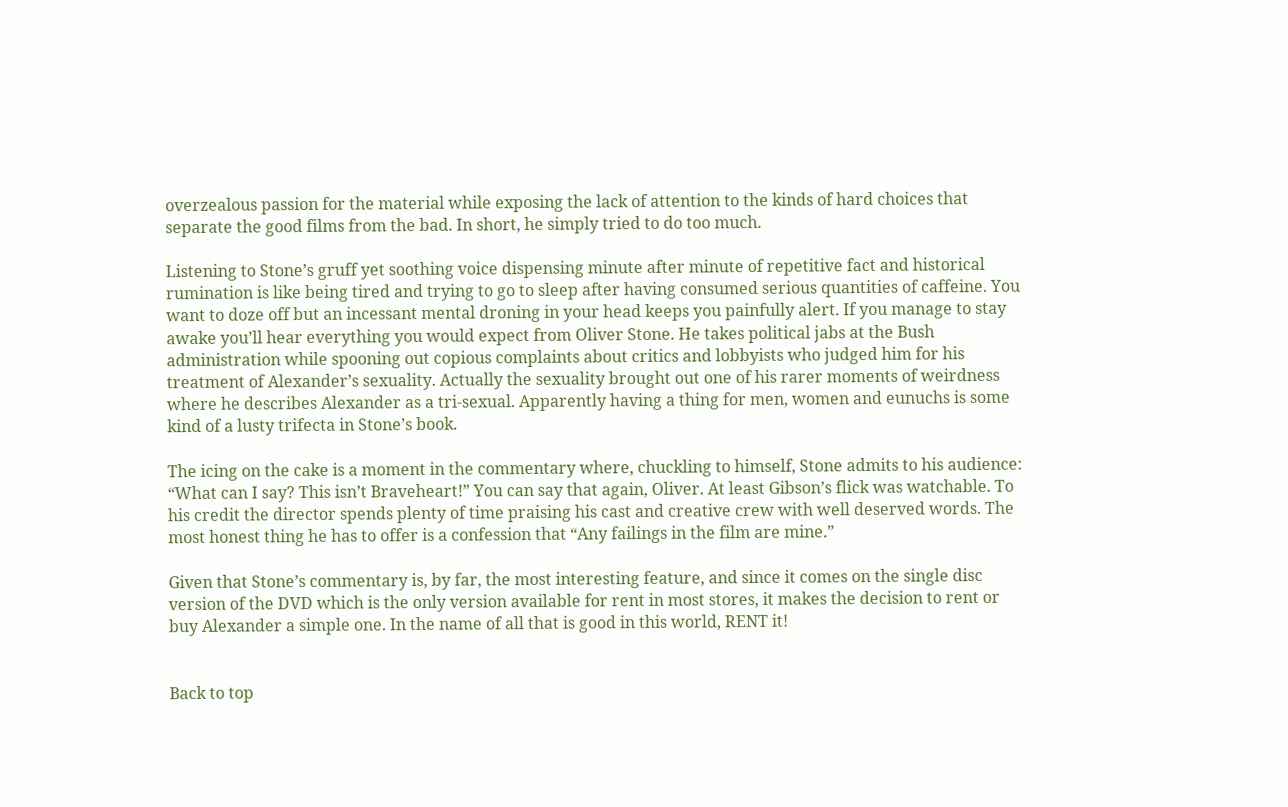overzealous passion for the material while exposing the lack of attention to the kinds of hard choices that separate the good films from the bad. In short, he simply tried to do too much.

Listening to Stone’s gruff yet soothing voice dispensing minute after minute of repetitive fact and historical rumination is like being tired and trying to go to sleep after having consumed serious quantities of caffeine. You want to doze off but an incessant mental droning in your head keeps you painfully alert. If you manage to stay awake you’ll hear everything you would expect from Oliver Stone. He takes political jabs at the Bush administration while spooning out copious complaints about critics and lobbyists who judged him for his treatment of Alexander’s sexuality. Actually the sexuality brought out one of his rarer moments of weirdness where he describes Alexander as a tri-sexual. Apparently having a thing for men, women and eunuchs is some kind of a lusty trifecta in Stone’s book.

The icing on the cake is a moment in the commentary where, chuckling to himself, Stone admits to his audience: “What can I say? This isn’t Braveheart!” You can say that again, Oliver. At least Gibson’s flick was watchable. To his credit the director spends plenty of time praising his cast and creative crew with well deserved words. The most honest thing he has to offer is a confession that “Any failings in the film are mine.”

Given that Stone’s commentary is, by far, the most interesting feature, and since it comes on the single disc version of the DVD which is the only version available for rent in most stores, it makes the decision to rent or buy Alexander a simple one. In the name of all that is good in this world, RENT it!


Back to top